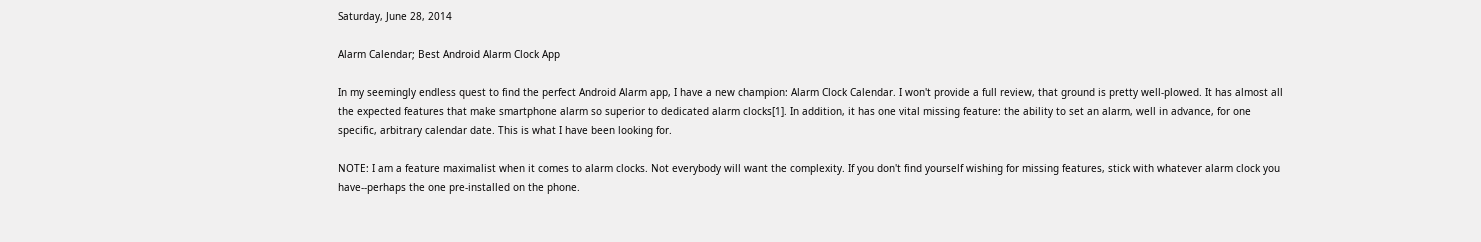Saturday, June 28, 2014

Alarm Calendar; Best Android Alarm Clock App

In my seemingly endless quest to find the perfect Android Alarm app, I have a new champion: Alarm Clock Calendar. I won't provide a full review, that ground is pretty well-plowed. It has almost all the expected features that make smartphone alarm so superior to dedicated alarm clocks[1]. In addition, it has one vital missing feature: the ability to set an alarm, well in advance, for one specific, arbitrary calendar date. This is what I have been looking for.

NOTE: I am a feature maximalist when it comes to alarm clocks. Not everybody will want the complexity. If you don't find yourself wishing for missing features, stick with whatever alarm clock you have--perhaps the one pre-installed on the phone.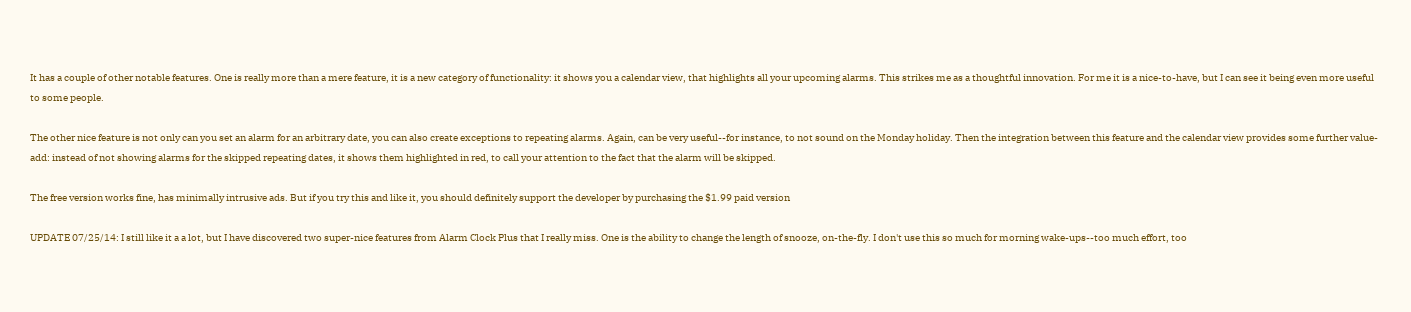It has a couple of other notable features. One is really more than a mere feature, it is a new category of functionality: it shows you a calendar view, that highlights all your upcoming alarms. This strikes me as a thoughtful innovation. For me it is a nice-to-have, but I can see it being even more useful to some people.

The other nice feature is not only can you set an alarm for an arbitrary date, you can also create exceptions to repeating alarms. Again, can be very useful--for instance, to not sound on the Monday holiday. Then the integration between this feature and the calendar view provides some further value-add: instead of not showing alarms for the skipped repeating dates, it shows them highlighted in red, to call your attention to the fact that the alarm will be skipped.

The free version works fine, has minimally intrusive ads. But if you try this and like it, you should definitely support the developer by purchasing the $1.99 paid version

UPDATE 07/25/14: I still like it a a lot, but I have discovered two super-nice features from Alarm Clock Plus that I really miss. One is the ability to change the length of snooze, on-the-fly. I don't use this so much for morning wake-ups--too much effort, too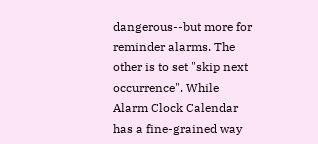dangerous--but more for reminder alarms. The other is to set "skip next occurrence". While Alarm Clock Calendar has a fine-grained way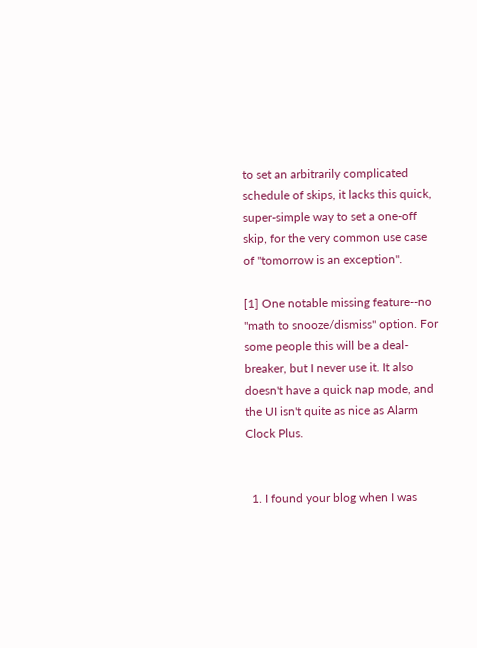to set an arbitrarily complicated schedule of skips, it lacks this quick, super-simple way to set a one-off skip, for the very common use case of "tomorrow is an exception".

[1] One notable missing feature--no "math to snooze/dismiss" option. For some people this will be a deal-breaker, but I never use it. It also doesn't have a quick nap mode, and the UI isn't quite as nice as Alarm Clock Plus.


  1. I found your blog when I was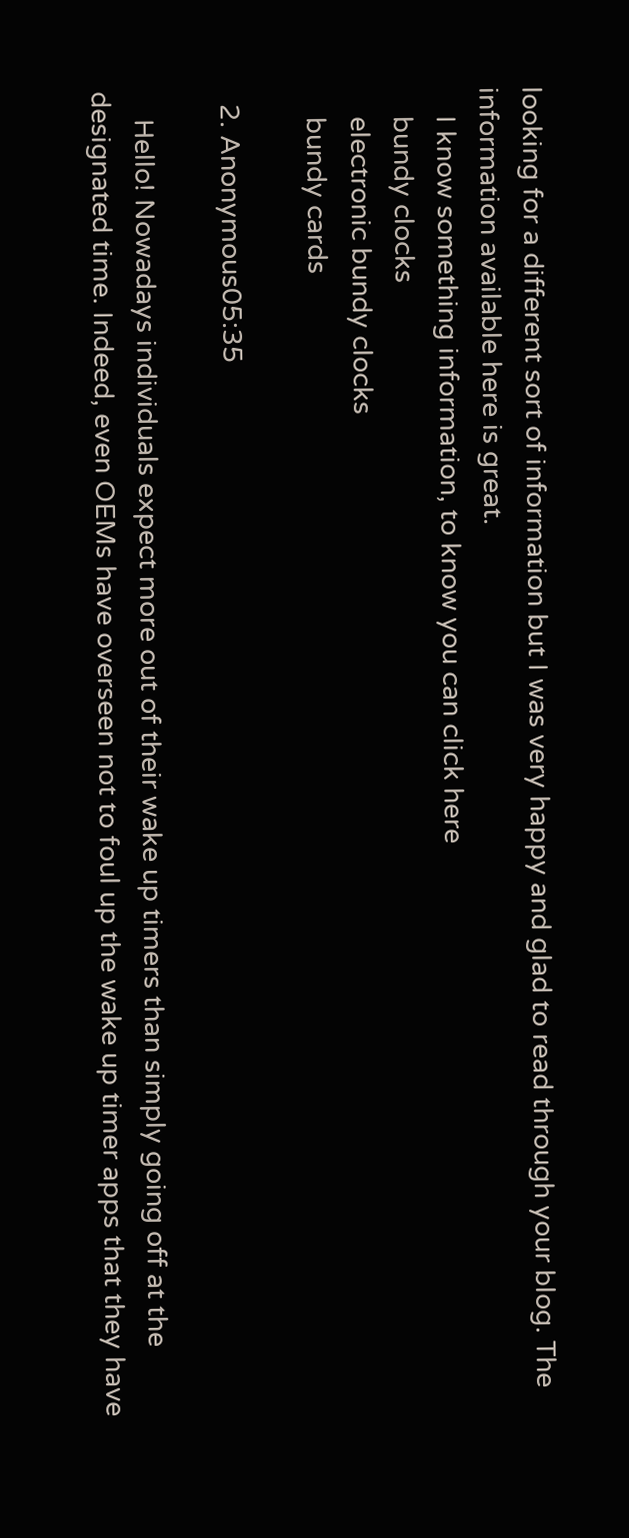looking for a different sort of information but I was very happy and glad to read through your blog. The information available here is great.
    I know something information, to know you can click here
    bundy clocks
    electronic bundy clocks
    bundy cards

  2. Anonymous05:35

    Hello! Nowadays individuals expect more out of their wake up timers than simply going off at the designated time. Indeed, even OEMs have overseen not to foul up the wake up timer apps that they have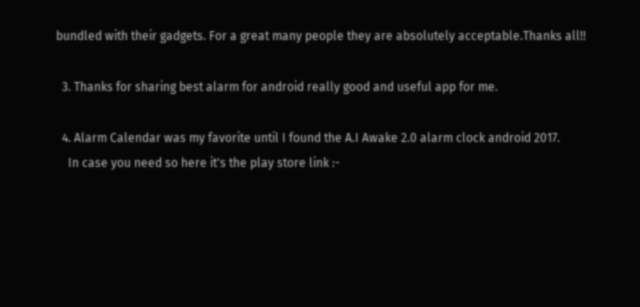bundled with their gadgets. For a great many people they are absolutely acceptable.Thanks all!!

  3. Thanks for sharing best alarm for android really good and useful app for me.

  4. Alarm Calendar was my favorite until I found the A.I Awake 2.0 alarm clock android 2017.
    In case you need so here it's the play store link :-